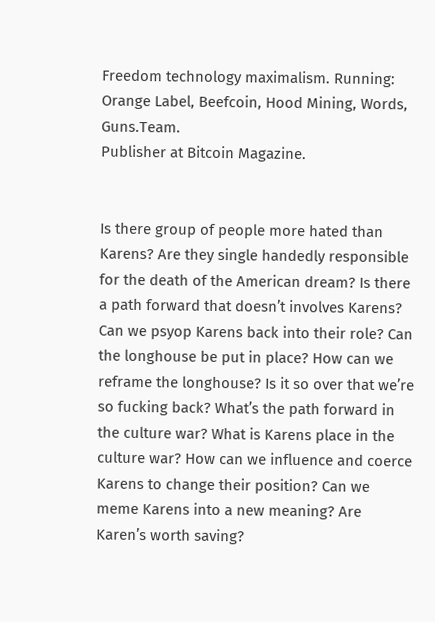Freedom technology maximalism. Running: Orange Label, Beefcoin, Hood Mining, Words, Guns.Team.
Publisher at Bitcoin Magazine.


Is there group of people more hated than Karens? Are they single handedly responsible for the death of the American dream? Is there a path forward that doesn’t involves Karens? Can we psyop Karens back into their role? Can the longhouse be put in place? How can we reframe the longhouse? Is it so over that we’re so fucking back? What’s the path forward in the culture war? What is Karens place in the culture war? How can we influence and coerce Karens to change their position? Can we meme Karens into a new meaning? Are Karen’s worth saving?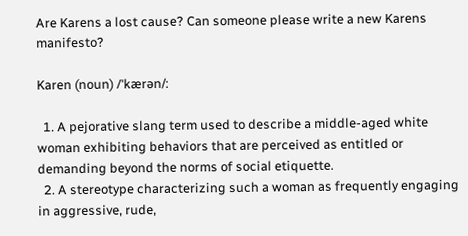Are Karens a lost cause? Can someone please write a new Karens manifesto?

Karen (noun) /ˈkærən/:

  1. A pejorative slang term used to describe a middle-aged white woman exhibiting behaviors that are perceived as entitled or demanding beyond the norms of social etiquette.
  2. A stereotype characterizing such a woman as frequently engaging in aggressive, rude,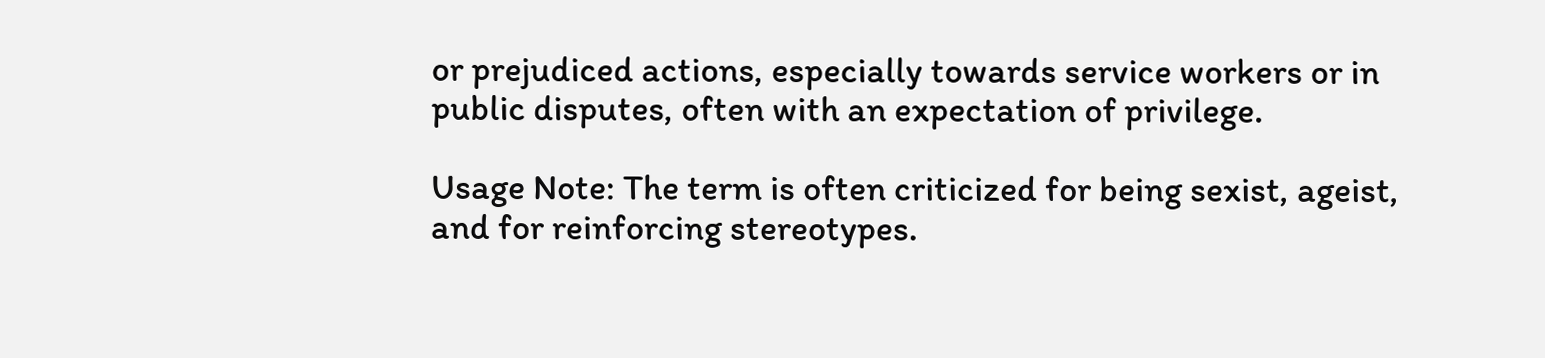or prejudiced actions, especially towards service workers or in public disputes, often with an expectation of privilege.

Usage Note: The term is often criticized for being sexist, ageist, and for reinforcing stereotypes.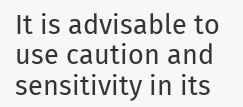It is advisable to use caution and sensitivity in its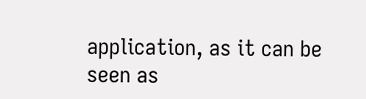application, as it can be seen as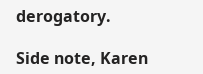derogatory.

Side note, Karen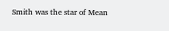Smith was the star of Mean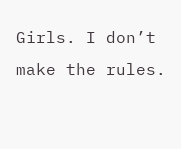Girls. I don’t make the rules.